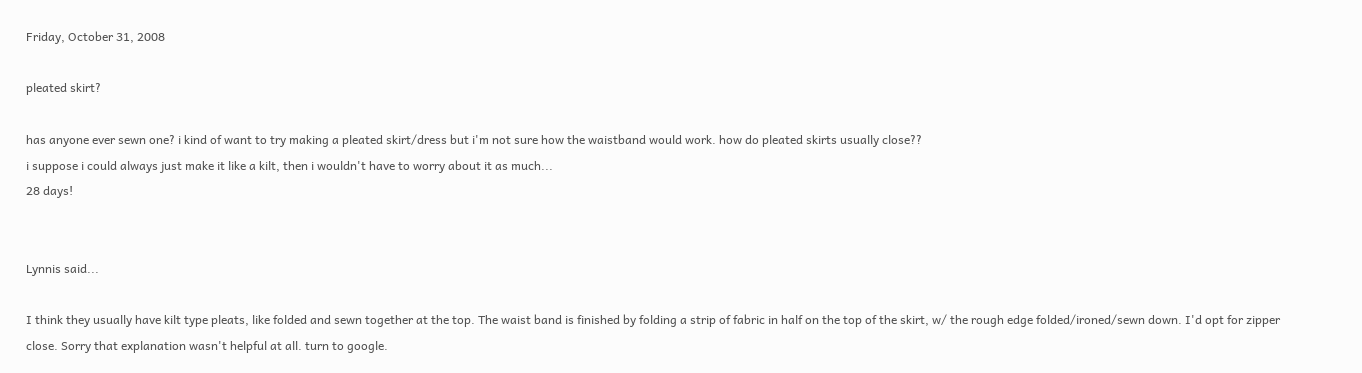Friday, October 31, 2008

pleated skirt?

has anyone ever sewn one? i kind of want to try making a pleated skirt/dress but i'm not sure how the waistband would work. how do pleated skirts usually close??
i suppose i could always just make it like a kilt, then i wouldn't have to worry about it as much...
28 days!


Lynnis said...

I think they usually have kilt type pleats, like folded and sewn together at the top. The waist band is finished by folding a strip of fabric in half on the top of the skirt, w/ the rough edge folded/ironed/sewn down. I'd opt for zipper close. Sorry that explanation wasn't helpful at all. turn to google.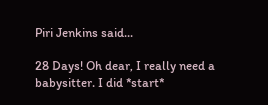Piri Jenkins said...

28 Days! Oh dear, I really need a babysitter. I did *start*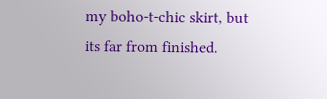my boho-t-chic skirt, but its far from finished.